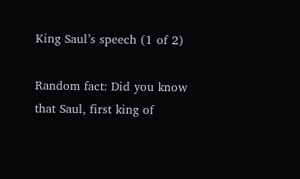King Saul’s speech (1 of 2)

Random fact: Did you know that Saul, first king of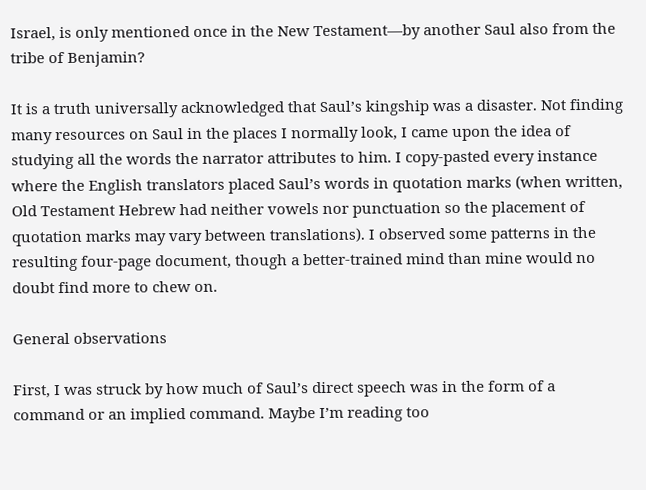Israel, is only mentioned once in the New Testament—by another Saul also from the tribe of Benjamin?

It is a truth universally acknowledged that Saul’s kingship was a disaster. Not finding many resources on Saul in the places I normally look, I came upon the idea of studying all the words the narrator attributes to him. I copy-pasted every instance where the English translators placed Saul’s words in quotation marks (when written, Old Testament Hebrew had neither vowels nor punctuation so the placement of quotation marks may vary between translations). I observed some patterns in the resulting four-page document, though a better-trained mind than mine would no doubt find more to chew on.

General observations

First, I was struck by how much of Saul’s direct speech was in the form of a command or an implied command. Maybe I’m reading too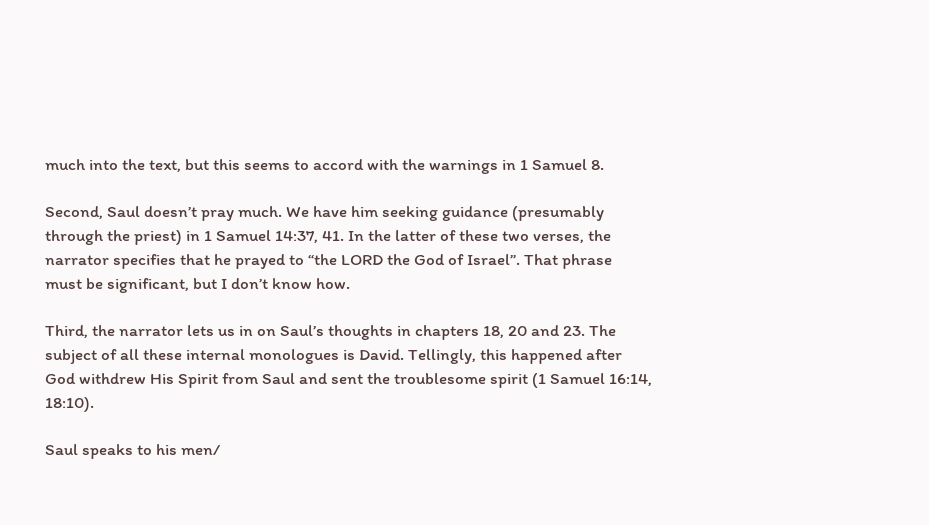much into the text, but this seems to accord with the warnings in 1 Samuel 8.

Second, Saul doesn’t pray much. We have him seeking guidance (presumably through the priest) in 1 Samuel 14:37, 41. In the latter of these two verses, the narrator specifies that he prayed to “the LORD the God of Israel”. That phrase must be significant, but I don’t know how.

Third, the narrator lets us in on Saul’s thoughts in chapters 18, 20 and 23. The subject of all these internal monologues is David. Tellingly, this happened after God withdrew His Spirit from Saul and sent the troublesome spirit (1 Samuel 16:14, 18:10).

Saul speaks to his men/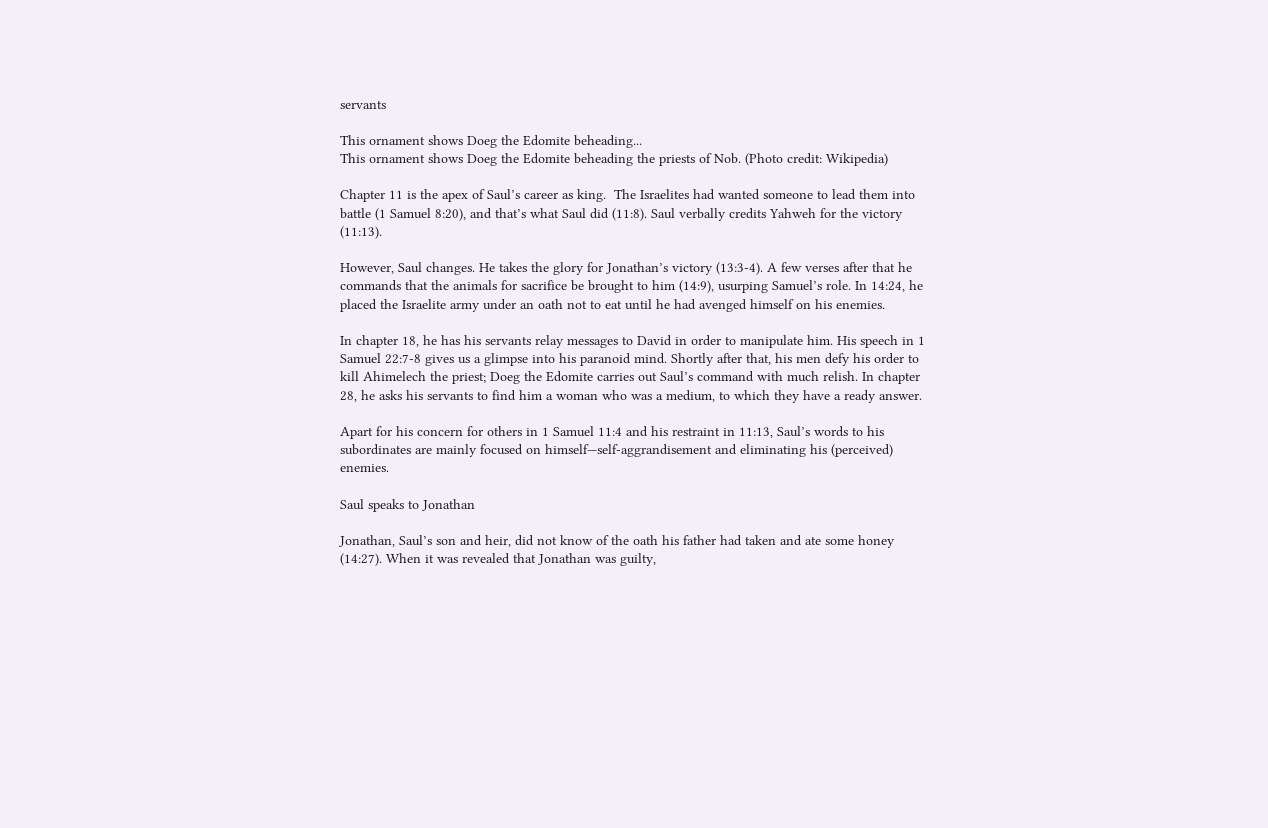servants

This ornament shows Doeg the Edomite beheading...
This ornament shows Doeg the Edomite beheading the priests of Nob. (Photo credit: Wikipedia)

Chapter 11 is the apex of Saul’s career as king.  The Israelites had wanted someone to lead them into battle (1 Samuel 8:20), and that’s what Saul did (11:8). Saul verbally credits Yahweh for the victory (11:13).

However, Saul changes. He takes the glory for Jonathan’s victory (13:3-4). A few verses after that he commands that the animals for sacrifice be brought to him (14:9), usurping Samuel’s role. In 14:24, he placed the Israelite army under an oath not to eat until he had avenged himself on his enemies.

In chapter 18, he has his servants relay messages to David in order to manipulate him. His speech in 1 Samuel 22:7-8 gives us a glimpse into his paranoid mind. Shortly after that, his men defy his order to kill Ahimelech the priest; Doeg the Edomite carries out Saul’s command with much relish. In chapter 28, he asks his servants to find him a woman who was a medium, to which they have a ready answer.

Apart for his concern for others in 1 Samuel 11:4 and his restraint in 11:13, Saul’s words to his subordinates are mainly focused on himself—self-aggrandisement and eliminating his (perceived) enemies.

Saul speaks to Jonathan

Jonathan, Saul’s son and heir, did not know of the oath his father had taken and ate some honey (14:27). When it was revealed that Jonathan was guilty,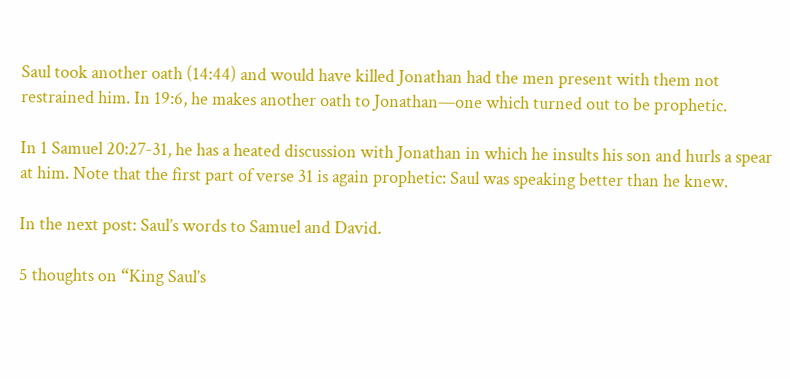Saul took another oath (14:44) and would have killed Jonathan had the men present with them not restrained him. In 19:6, he makes another oath to Jonathan—one which turned out to be prophetic.

In 1 Samuel 20:27-31, he has a heated discussion with Jonathan in which he insults his son and hurls a spear at him. Note that the first part of verse 31 is again prophetic: Saul was speaking better than he knew.

In the next post: Saul’s words to Samuel and David.

5 thoughts on “King Saul’s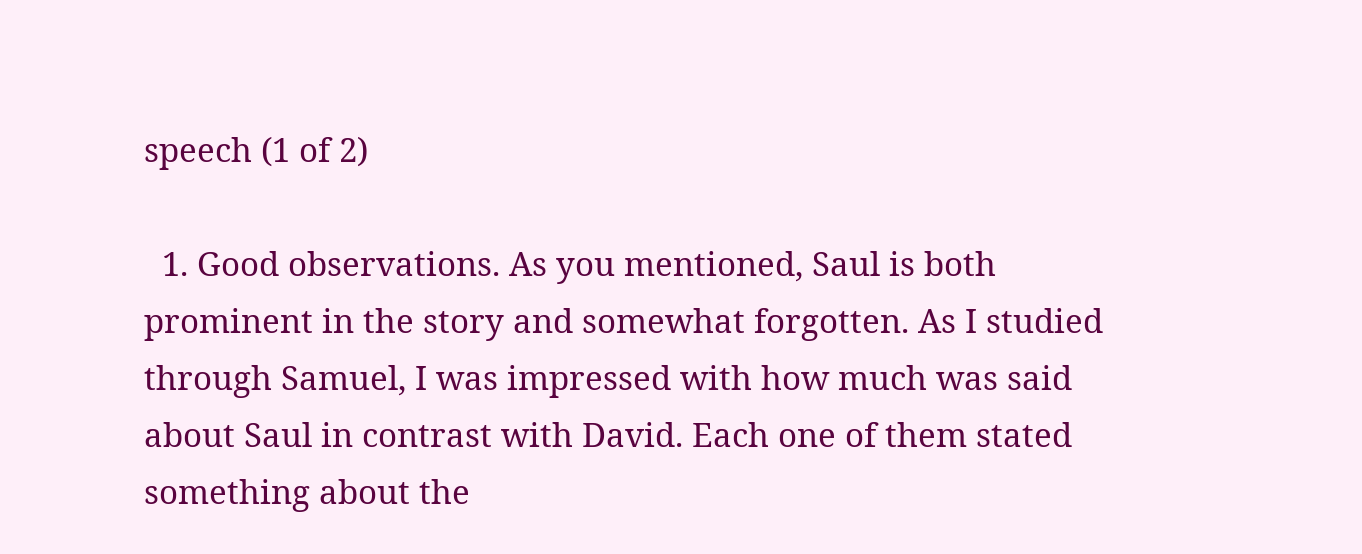speech (1 of 2)

  1. Good observations. As you mentioned, Saul is both prominent in the story and somewhat forgotten. As I studied through Samuel, I was impressed with how much was said about Saul in contrast with David. Each one of them stated something about the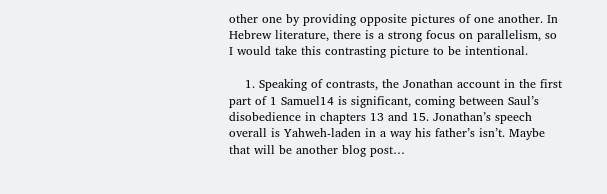other one by providing opposite pictures of one another. In Hebrew literature, there is a strong focus on parallelism, so I would take this contrasting picture to be intentional.

    1. Speaking of contrasts, the Jonathan account in the first part of 1 Samuel14 is significant, coming between Saul’s disobedience in chapters 13 and 15. Jonathan’s speech overall is Yahweh-laden in a way his father’s isn’t. Maybe that will be another blog post…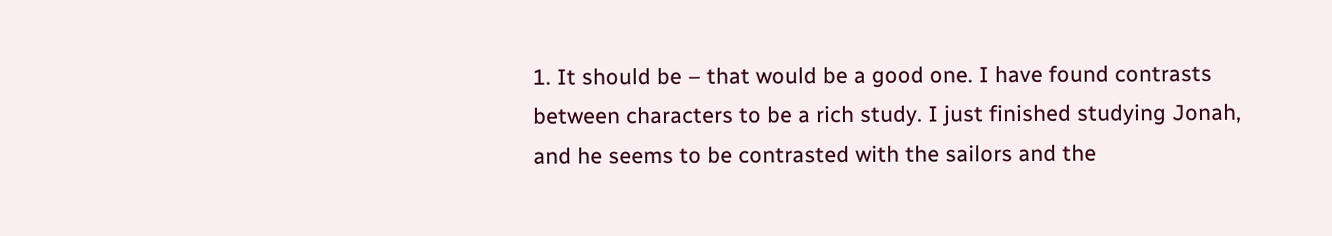1. It should be – that would be a good one. I have found contrasts between characters to be a rich study. I just finished studying Jonah, and he seems to be contrasted with the sailors and the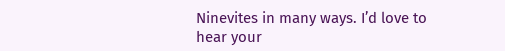Ninevites in many ways. I’d love to hear your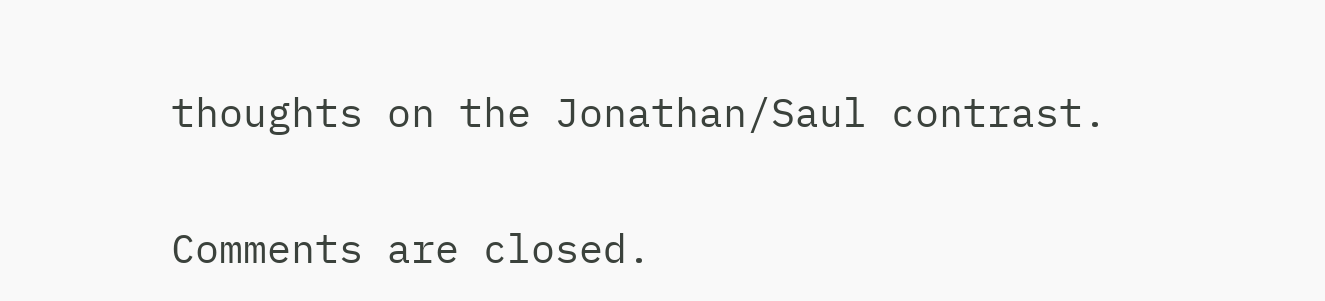thoughts on the Jonathan/Saul contrast.

Comments are closed.